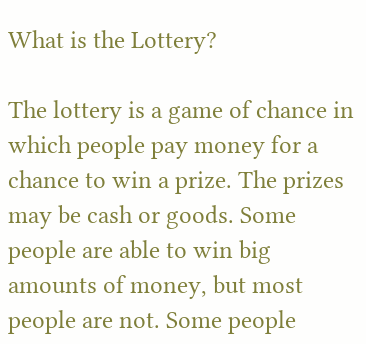What is the Lottery?

The lottery is a game of chance in which people pay money for a chance to win a prize. The prizes may be cash or goods. Some people are able to win big amounts of money, but most people are not. Some people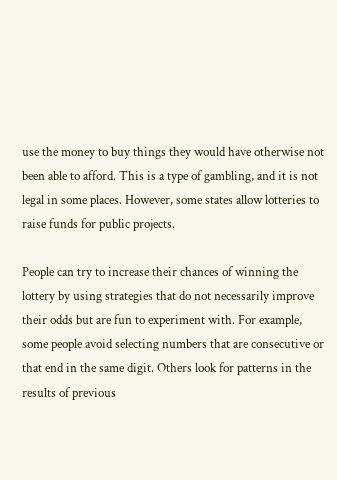use the money to buy things they would have otherwise not been able to afford. This is a type of gambling, and it is not legal in some places. However, some states allow lotteries to raise funds for public projects.

People can try to increase their chances of winning the lottery by using strategies that do not necessarily improve their odds but are fun to experiment with. For example, some people avoid selecting numbers that are consecutive or that end in the same digit. Others look for patterns in the results of previous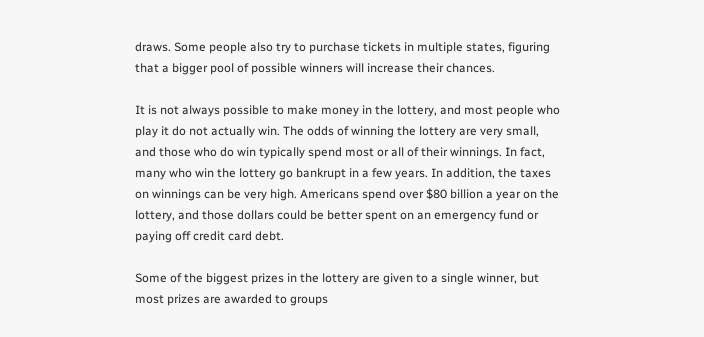draws. Some people also try to purchase tickets in multiple states, figuring that a bigger pool of possible winners will increase their chances.

It is not always possible to make money in the lottery, and most people who play it do not actually win. The odds of winning the lottery are very small, and those who do win typically spend most or all of their winnings. In fact, many who win the lottery go bankrupt in a few years. In addition, the taxes on winnings can be very high. Americans spend over $80 billion a year on the lottery, and those dollars could be better spent on an emergency fund or paying off credit card debt.

Some of the biggest prizes in the lottery are given to a single winner, but most prizes are awarded to groups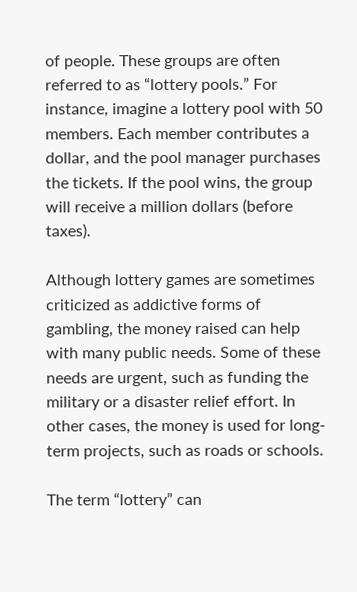of people. These groups are often referred to as “lottery pools.” For instance, imagine a lottery pool with 50 members. Each member contributes a dollar, and the pool manager purchases the tickets. If the pool wins, the group will receive a million dollars (before taxes).

Although lottery games are sometimes criticized as addictive forms of gambling, the money raised can help with many public needs. Some of these needs are urgent, such as funding the military or a disaster relief effort. In other cases, the money is used for long-term projects, such as roads or schools.

The term “lottery” can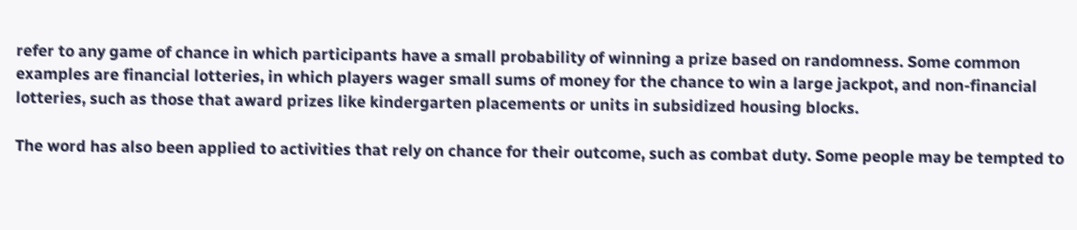refer to any game of chance in which participants have a small probability of winning a prize based on randomness. Some common examples are financial lotteries, in which players wager small sums of money for the chance to win a large jackpot, and non-financial lotteries, such as those that award prizes like kindergarten placements or units in subsidized housing blocks.

The word has also been applied to activities that rely on chance for their outcome, such as combat duty. Some people may be tempted to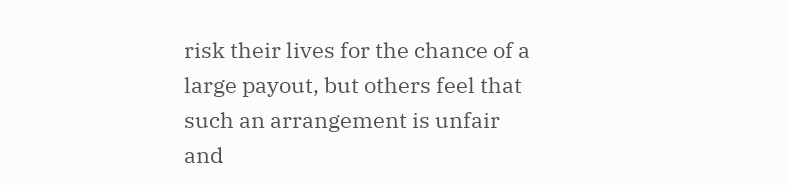risk their lives for the chance of a large payout, but others feel that such an arrangement is unfair and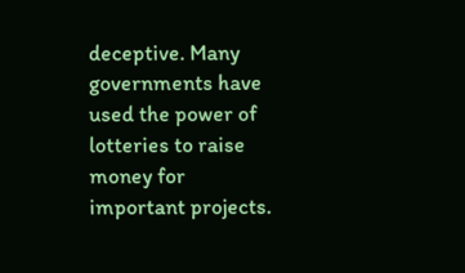deceptive. Many governments have used the power of lotteries to raise money for important projects.